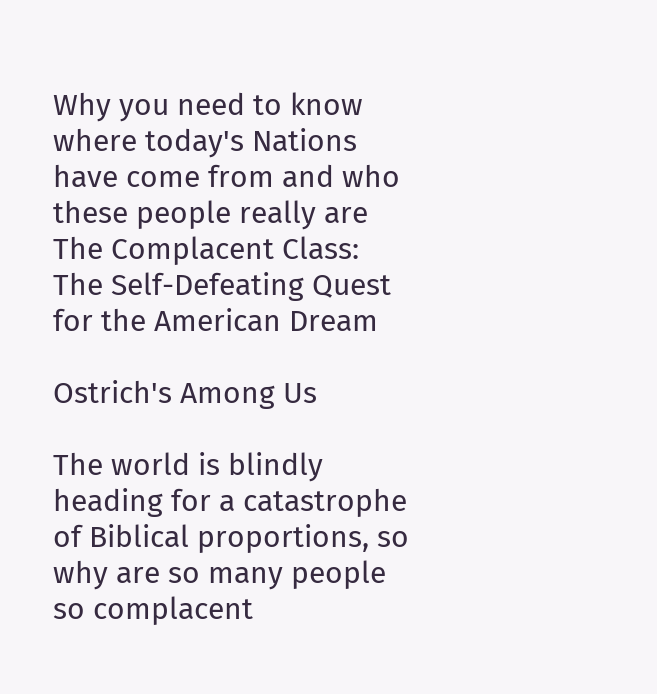Why you need to know where today's Nations have come from and who these people really are
The Complacent Class: The Self-Defeating Quest for the American Dream

Ostrich's Among Us

The world is blindly heading for a catastrophe of Biblical proportions, so why are so many people so complacent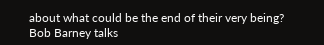about what could be the end of their very being? Bob Barney talks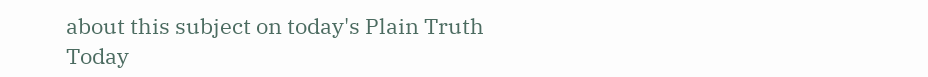about this subject on today's Plain Truth Today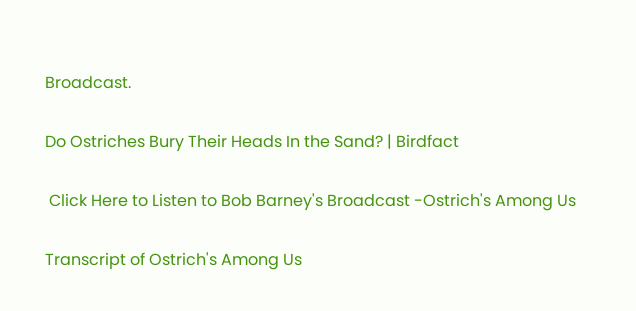Broadcast.

Do Ostriches Bury Their Heads In the Sand? | Birdfact

 Click Here to Listen to Bob Barney's Broadcast -Ostrich's Among Us

Transcript of Ostrich's Among Us